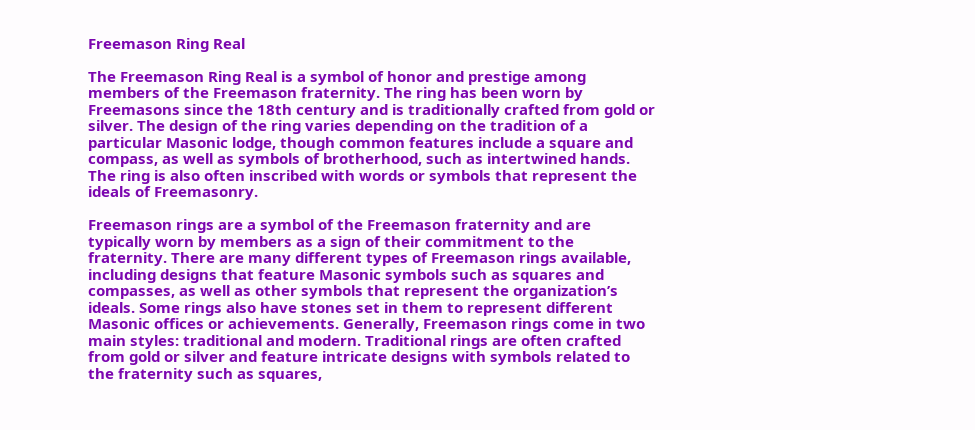Freemason Ring Real

The Freemason Ring Real is a symbol of honor and prestige among members of the Freemason fraternity. The ring has been worn by Freemasons since the 18th century and is traditionally crafted from gold or silver. The design of the ring varies depending on the tradition of a particular Masonic lodge, though common features include a square and compass, as well as symbols of brotherhood, such as intertwined hands. The ring is also often inscribed with words or symbols that represent the ideals of Freemasonry.

Freemason rings are a symbol of the Freemason fraternity and are typically worn by members as a sign of their commitment to the fraternity. There are many different types of Freemason rings available, including designs that feature Masonic symbols such as squares and compasses, as well as other symbols that represent the organization’s ideals. Some rings also have stones set in them to represent different Masonic offices or achievements. Generally, Freemason rings come in two main styles: traditional and modern. Traditional rings are often crafted from gold or silver and feature intricate designs with symbols related to the fraternity such as squares,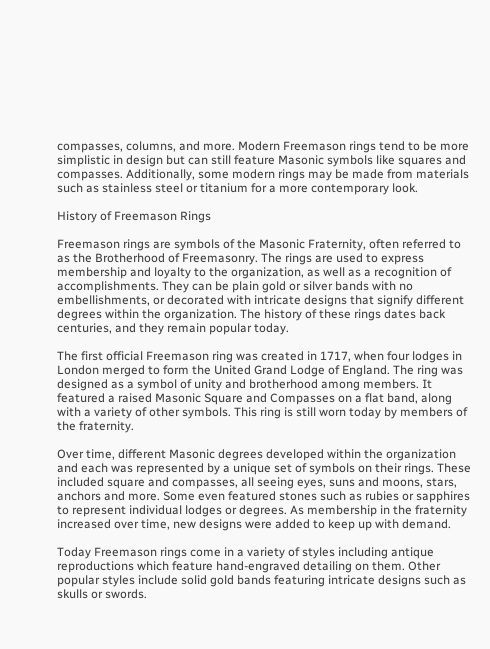compasses, columns, and more. Modern Freemason rings tend to be more simplistic in design but can still feature Masonic symbols like squares and compasses. Additionally, some modern rings may be made from materials such as stainless steel or titanium for a more contemporary look.

History of Freemason Rings

Freemason rings are symbols of the Masonic Fraternity, often referred to as the Brotherhood of Freemasonry. The rings are used to express membership and loyalty to the organization, as well as a recognition of accomplishments. They can be plain gold or silver bands with no embellishments, or decorated with intricate designs that signify different degrees within the organization. The history of these rings dates back centuries, and they remain popular today.

The first official Freemason ring was created in 1717, when four lodges in London merged to form the United Grand Lodge of England. The ring was designed as a symbol of unity and brotherhood among members. It featured a raised Masonic Square and Compasses on a flat band, along with a variety of other symbols. This ring is still worn today by members of the fraternity.

Over time, different Masonic degrees developed within the organization and each was represented by a unique set of symbols on their rings. These included square and compasses, all seeing eyes, suns and moons, stars, anchors and more. Some even featured stones such as rubies or sapphires to represent individual lodges or degrees. As membership in the fraternity increased over time, new designs were added to keep up with demand.

Today Freemason rings come in a variety of styles including antique reproductions which feature hand-engraved detailing on them. Other popular styles include solid gold bands featuring intricate designs such as skulls or swords.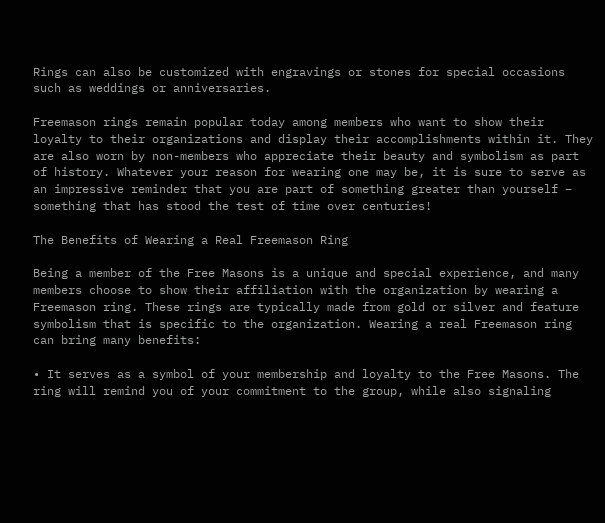Rings can also be customized with engravings or stones for special occasions such as weddings or anniversaries.

Freemason rings remain popular today among members who want to show their loyalty to their organizations and display their accomplishments within it. They are also worn by non-members who appreciate their beauty and symbolism as part of history. Whatever your reason for wearing one may be, it is sure to serve as an impressive reminder that you are part of something greater than yourself – something that has stood the test of time over centuries!

The Benefits of Wearing a Real Freemason Ring

Being a member of the Free Masons is a unique and special experience, and many members choose to show their affiliation with the organization by wearing a Freemason ring. These rings are typically made from gold or silver and feature symbolism that is specific to the organization. Wearing a real Freemason ring can bring many benefits:

• It serves as a symbol of your membership and loyalty to the Free Masons. The ring will remind you of your commitment to the group, while also signaling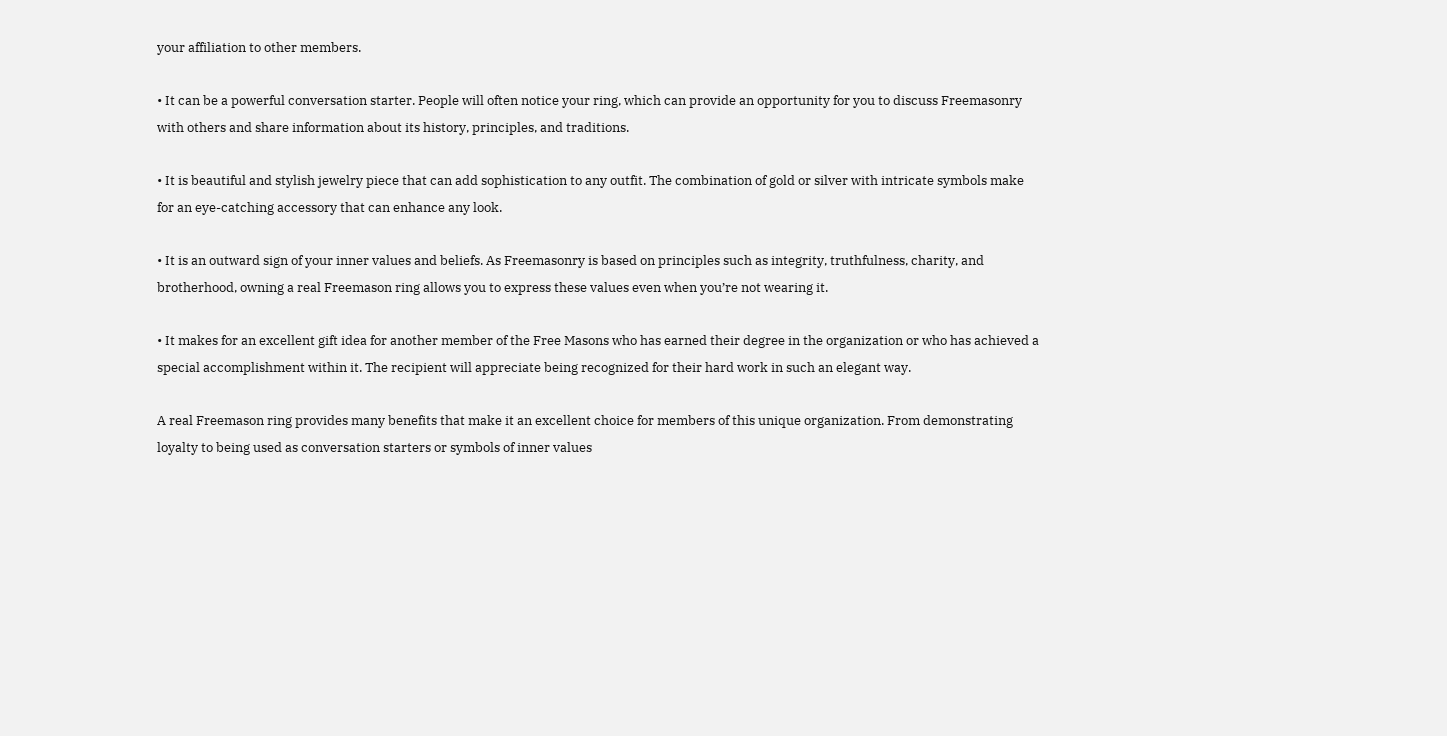your affiliation to other members.

• It can be a powerful conversation starter. People will often notice your ring, which can provide an opportunity for you to discuss Freemasonry with others and share information about its history, principles, and traditions.

• It is beautiful and stylish jewelry piece that can add sophistication to any outfit. The combination of gold or silver with intricate symbols make for an eye-catching accessory that can enhance any look.

• It is an outward sign of your inner values and beliefs. As Freemasonry is based on principles such as integrity, truthfulness, charity, and brotherhood, owning a real Freemason ring allows you to express these values even when you’re not wearing it.

• It makes for an excellent gift idea for another member of the Free Masons who has earned their degree in the organization or who has achieved a special accomplishment within it. The recipient will appreciate being recognized for their hard work in such an elegant way.

A real Freemason ring provides many benefits that make it an excellent choice for members of this unique organization. From demonstrating loyalty to being used as conversation starters or symbols of inner values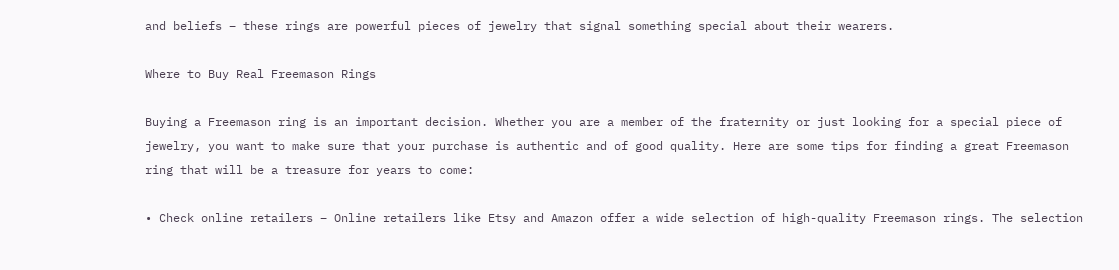and beliefs – these rings are powerful pieces of jewelry that signal something special about their wearers.

Where to Buy Real Freemason Rings

Buying a Freemason ring is an important decision. Whether you are a member of the fraternity or just looking for a special piece of jewelry, you want to make sure that your purchase is authentic and of good quality. Here are some tips for finding a great Freemason ring that will be a treasure for years to come:

• Check online retailers – Online retailers like Etsy and Amazon offer a wide selection of high-quality Freemason rings. The selection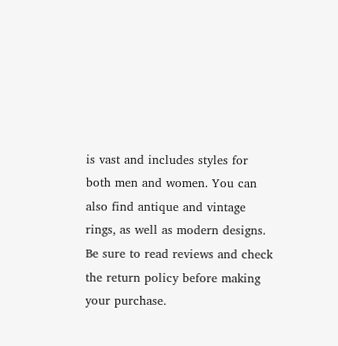is vast and includes styles for both men and women. You can also find antique and vintage rings, as well as modern designs. Be sure to read reviews and check the return policy before making your purchase.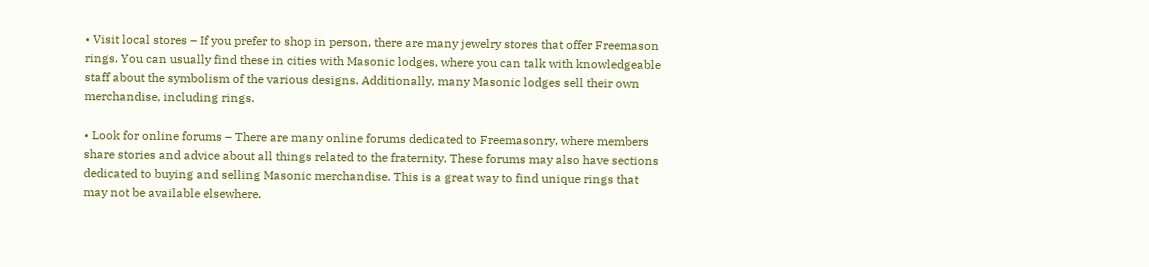• Visit local stores – If you prefer to shop in person, there are many jewelry stores that offer Freemason rings. You can usually find these in cities with Masonic lodges, where you can talk with knowledgeable staff about the symbolism of the various designs. Additionally, many Masonic lodges sell their own merchandise, including rings.

• Look for online forums – There are many online forums dedicated to Freemasonry, where members share stories and advice about all things related to the fraternity. These forums may also have sections dedicated to buying and selling Masonic merchandise. This is a great way to find unique rings that may not be available elsewhere.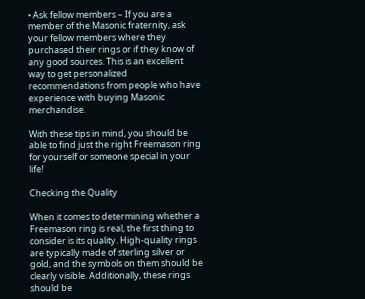• Ask fellow members – If you are a member of the Masonic fraternity, ask your fellow members where they purchased their rings or if they know of any good sources. This is an excellent way to get personalized recommendations from people who have experience with buying Masonic merchandise.

With these tips in mind, you should be able to find just the right Freemason ring for yourself or someone special in your life!

Checking the Quality

When it comes to determining whether a Freemason ring is real, the first thing to consider is its quality. High-quality rings are typically made of sterling silver or gold, and the symbols on them should be clearly visible. Additionally, these rings should be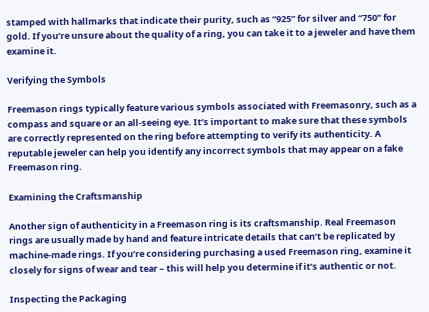stamped with hallmarks that indicate their purity, such as “925” for silver and “750” for gold. If you’re unsure about the quality of a ring, you can take it to a jeweler and have them examine it.

Verifying the Symbols

Freemason rings typically feature various symbols associated with Freemasonry, such as a compass and square or an all-seeing eye. It’s important to make sure that these symbols are correctly represented on the ring before attempting to verify its authenticity. A reputable jeweler can help you identify any incorrect symbols that may appear on a fake Freemason ring.

Examining the Craftsmanship

Another sign of authenticity in a Freemason ring is its craftsmanship. Real Freemason rings are usually made by hand and feature intricate details that can’t be replicated by machine-made rings. If you’re considering purchasing a used Freemason ring, examine it closely for signs of wear and tear – this will help you determine if it’s authentic or not.

Inspecting the Packaging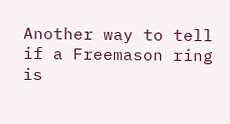Another way to tell if a Freemason ring is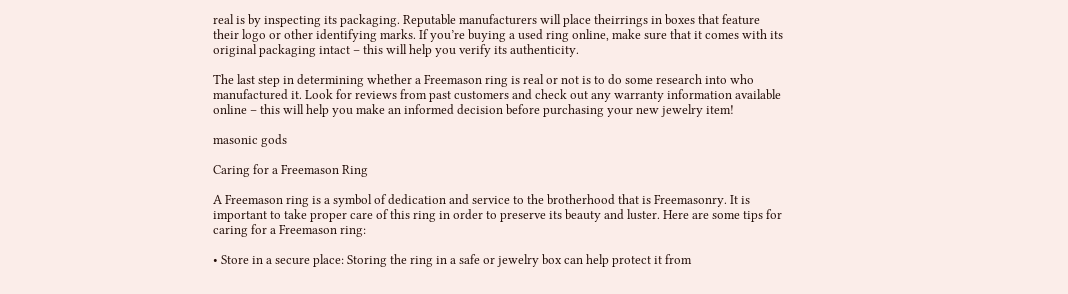real is by inspecting its packaging. Reputable manufacturers will place theirrings in boxes that feature their logo or other identifying marks. If you’re buying a used ring online, make sure that it comes with its original packaging intact – this will help you verify its authenticity.

The last step in determining whether a Freemason ring is real or not is to do some research into who manufactured it. Look for reviews from past customers and check out any warranty information available online – this will help you make an informed decision before purchasing your new jewelry item!

masonic gods

Caring for a Freemason Ring

A Freemason ring is a symbol of dedication and service to the brotherhood that is Freemasonry. It is important to take proper care of this ring in order to preserve its beauty and luster. Here are some tips for caring for a Freemason ring:

• Store in a secure place: Storing the ring in a safe or jewelry box can help protect it from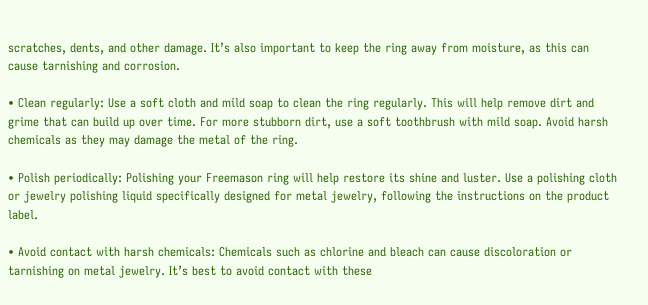scratches, dents, and other damage. It’s also important to keep the ring away from moisture, as this can cause tarnishing and corrosion.

• Clean regularly: Use a soft cloth and mild soap to clean the ring regularly. This will help remove dirt and grime that can build up over time. For more stubborn dirt, use a soft toothbrush with mild soap. Avoid harsh chemicals as they may damage the metal of the ring.

• Polish periodically: Polishing your Freemason ring will help restore its shine and luster. Use a polishing cloth or jewelry polishing liquid specifically designed for metal jewelry, following the instructions on the product label.

• Avoid contact with harsh chemicals: Chemicals such as chlorine and bleach can cause discoloration or tarnishing on metal jewelry. It’s best to avoid contact with these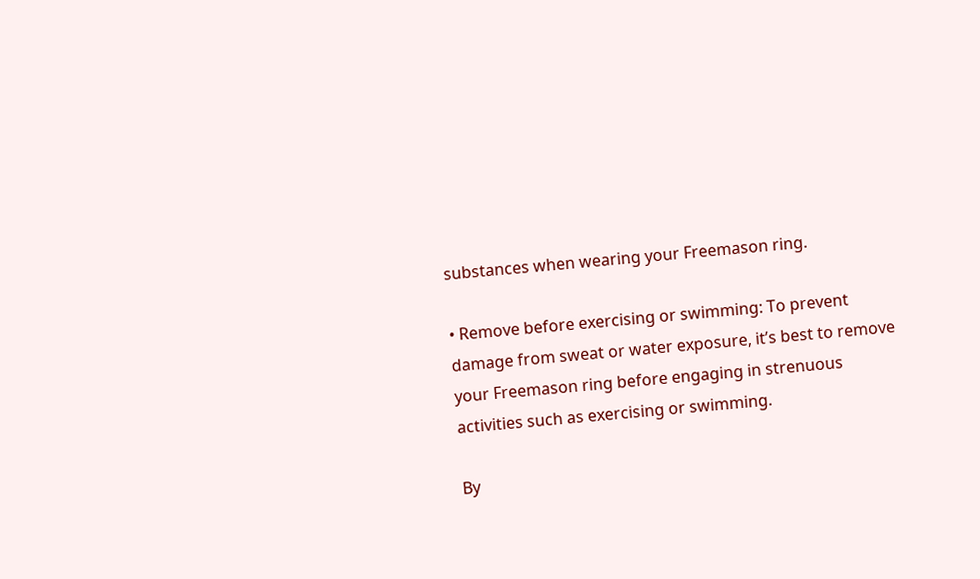substances when wearing your Freemason ring.

• Remove before exercising or swimming: To prevent damage from sweat or water exposure, it’s best to remove your Freemason ring before engaging in strenuous activities such as exercising or swimming.

By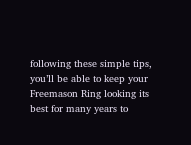following these simple tips, you’ll be able to keep your Freemason Ring looking its best for many years to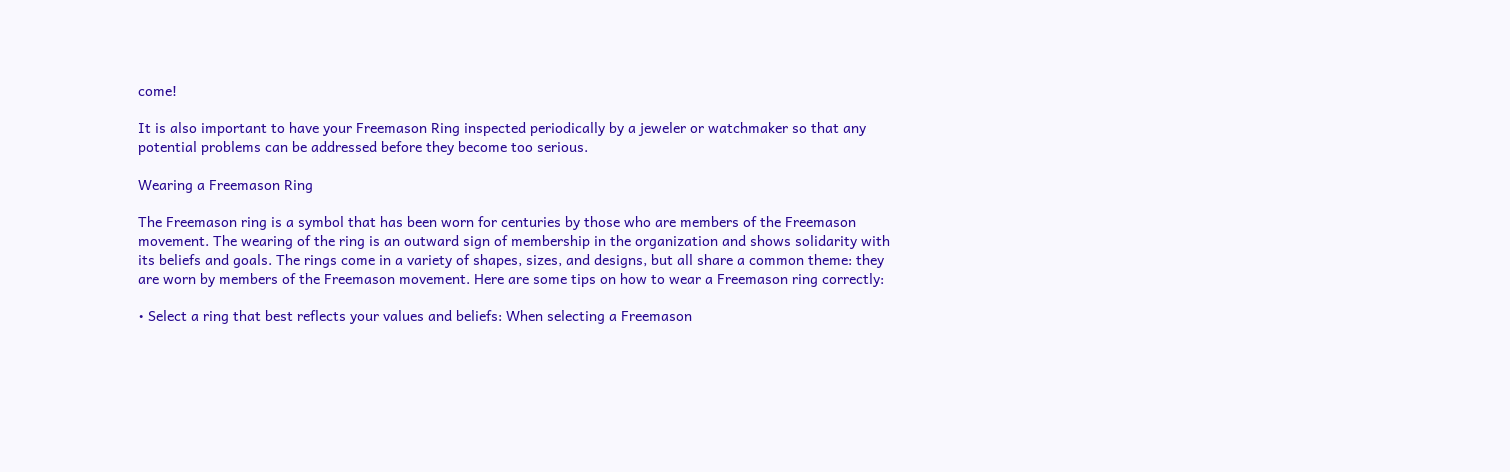come!

It is also important to have your Freemason Ring inspected periodically by a jeweler or watchmaker so that any potential problems can be addressed before they become too serious.

Wearing a Freemason Ring

The Freemason ring is a symbol that has been worn for centuries by those who are members of the Freemason movement. The wearing of the ring is an outward sign of membership in the organization and shows solidarity with its beliefs and goals. The rings come in a variety of shapes, sizes, and designs, but all share a common theme: they are worn by members of the Freemason movement. Here are some tips on how to wear a Freemason ring correctly:

• Select a ring that best reflects your values and beliefs: When selecting a Freemason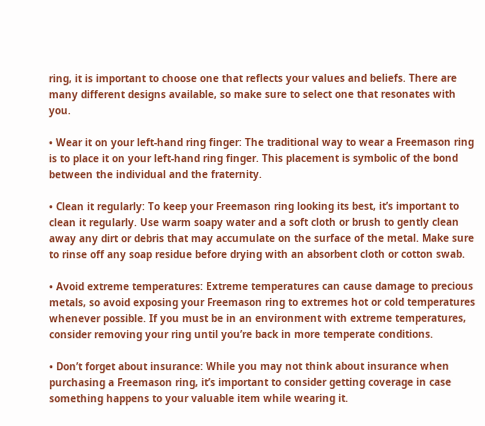ring, it is important to choose one that reflects your values and beliefs. There are many different designs available, so make sure to select one that resonates with you.

• Wear it on your left-hand ring finger: The traditional way to wear a Freemason ring is to place it on your left-hand ring finger. This placement is symbolic of the bond between the individual and the fraternity.

• Clean it regularly: To keep your Freemason ring looking its best, it’s important to clean it regularly. Use warm soapy water and a soft cloth or brush to gently clean away any dirt or debris that may accumulate on the surface of the metal. Make sure to rinse off any soap residue before drying with an absorbent cloth or cotton swab.

• Avoid extreme temperatures: Extreme temperatures can cause damage to precious metals, so avoid exposing your Freemason ring to extremes hot or cold temperatures whenever possible. If you must be in an environment with extreme temperatures, consider removing your ring until you’re back in more temperate conditions.

• Don’t forget about insurance: While you may not think about insurance when purchasing a Freemason ring, it’s important to consider getting coverage in case something happens to your valuable item while wearing it.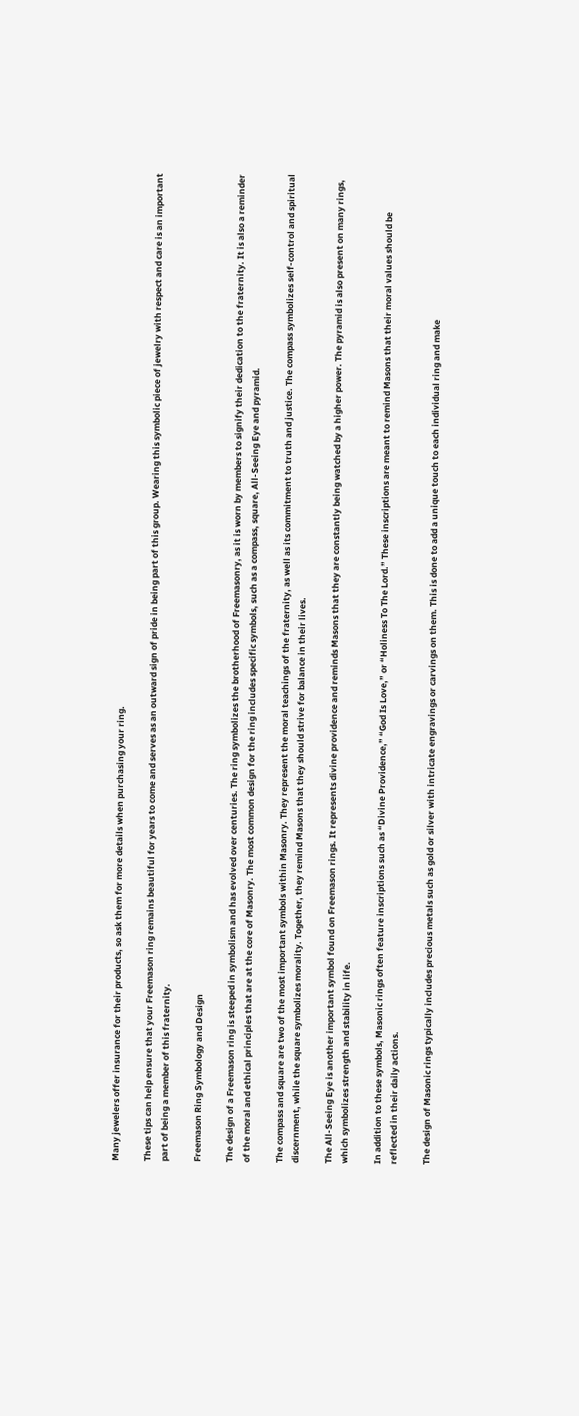Many jewelers offer insurance for their products, so ask them for more details when purchasing your ring.

These tips can help ensure that your Freemason ring remains beautiful for years to come and serves as an outward sign of pride in being part of this group. Wearing this symbolic piece of jewelry with respect and care is an important part of being a member of this fraternity.

Freemason Ring Symbology and Design

The design of a Freemason ring is steeped in symbolism and has evolved over centuries. The ring symbolizes the brotherhood of Freemasonry, as it is worn by members to signify their dedication to the fraternity. It is also a reminder of the moral and ethical principles that are at the core of Masonry. The most common design for the ring includes specific symbols, such as a compass, square, All-Seeing Eye and pyramid.

The compass and square are two of the most important symbols within Masonry. They represent the moral teachings of the fraternity, as well as its commitment to truth and justice. The compass symbolizes self-control and spiritual discernment, while the square symbolizes morality. Together, they remind Masons that they should strive for balance in their lives.

The All-Seeing Eye is another important symbol found on Freemason rings. It represents divine providence and reminds Masons that they are constantly being watched by a higher power. The pyramid is also present on many rings, which symbolizes strength and stability in life.

In addition to these symbols, Masonic rings often feature inscriptions such as “Divine Providence,” “God Is Love,” or “Holiness To The Lord.” These inscriptions are meant to remind Masons that their moral values should be reflected in their daily actions.

The design of Masonic rings typically includes precious metals such as gold or silver with intricate engravings or carvings on them. This is done to add a unique touch to each individual ring and make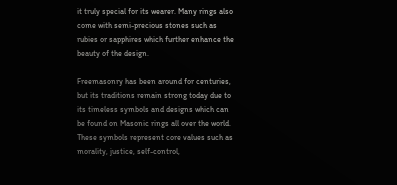it truly special for its wearer. Many rings also come with semi-precious stones such as rubies or sapphires which further enhance the beauty of the design.

Freemasonry has been around for centuries, but its traditions remain strong today due to its timeless symbols and designs which can be found on Masonic rings all over the world. These symbols represent core values such as morality, justice, self-control,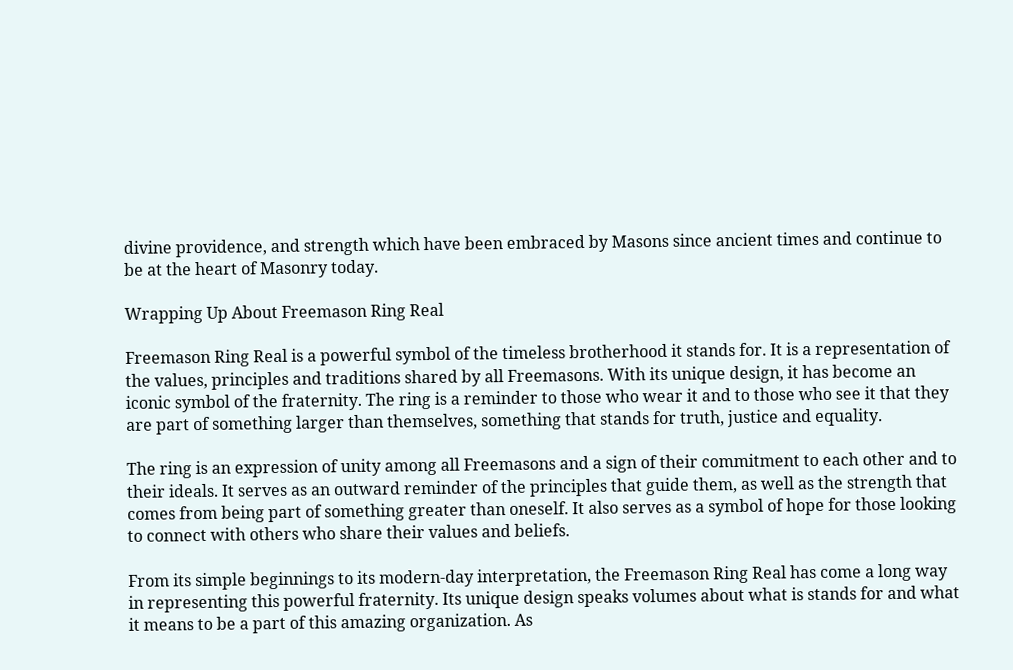divine providence, and strength which have been embraced by Masons since ancient times and continue to be at the heart of Masonry today.

Wrapping Up About Freemason Ring Real

Freemason Ring Real is a powerful symbol of the timeless brotherhood it stands for. It is a representation of the values, principles and traditions shared by all Freemasons. With its unique design, it has become an iconic symbol of the fraternity. The ring is a reminder to those who wear it and to those who see it that they are part of something larger than themselves, something that stands for truth, justice and equality.

The ring is an expression of unity among all Freemasons and a sign of their commitment to each other and to their ideals. It serves as an outward reminder of the principles that guide them, as well as the strength that comes from being part of something greater than oneself. It also serves as a symbol of hope for those looking to connect with others who share their values and beliefs.

From its simple beginnings to its modern-day interpretation, the Freemason Ring Real has come a long way in representing this powerful fraternity. Its unique design speaks volumes about what is stands for and what it means to be a part of this amazing organization. As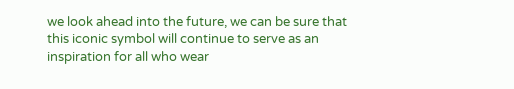we look ahead into the future, we can be sure that this iconic symbol will continue to serve as an inspiration for all who wear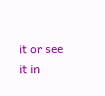it or see it in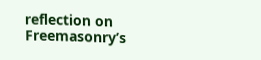reflection on Freemasonry’s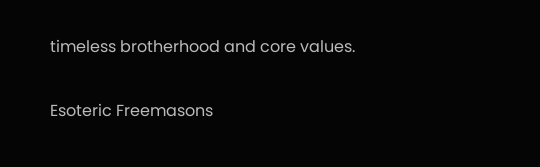timeless brotherhood and core values.

Esoteric Freemasons